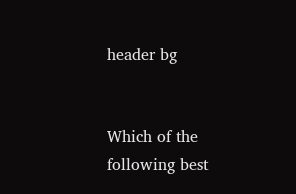header bg


Which of the following best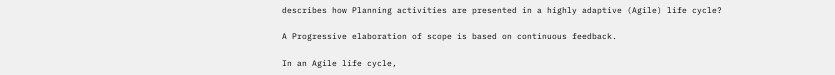describes how Planning activities are presented in a highly adaptive (Agile) life cycle?

A Progressive elaboration of scope is based on continuous feedback.

In an Agile life cycle,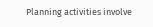Planning activities involve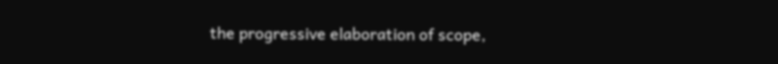the progressive elaboration of scope,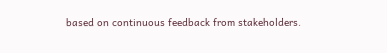based on continuous feedback from stakeholders.